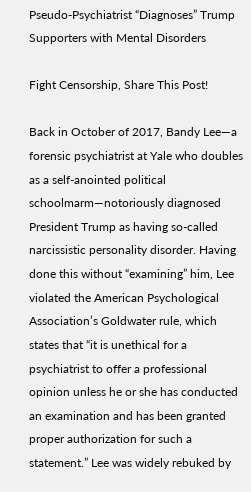Pseudo-Psychiatrist “Diagnoses” Trump Supporters with Mental Disorders

Fight Censorship, Share This Post!

Back in October of 2017, Bandy Lee—a forensic psychiatrist at Yale who doubles as a self-anointed political schoolmarm—notoriously diagnosed President Trump as having so-called narcissistic personality disorder. Having done this without “examining” him, Lee violated the American Psychological Association’s Goldwater rule, which states that “it is unethical for a psychiatrist to offer a professional opinion unless he or she has conducted an examination and has been granted proper authorization for such a statement.” Lee was widely rebuked by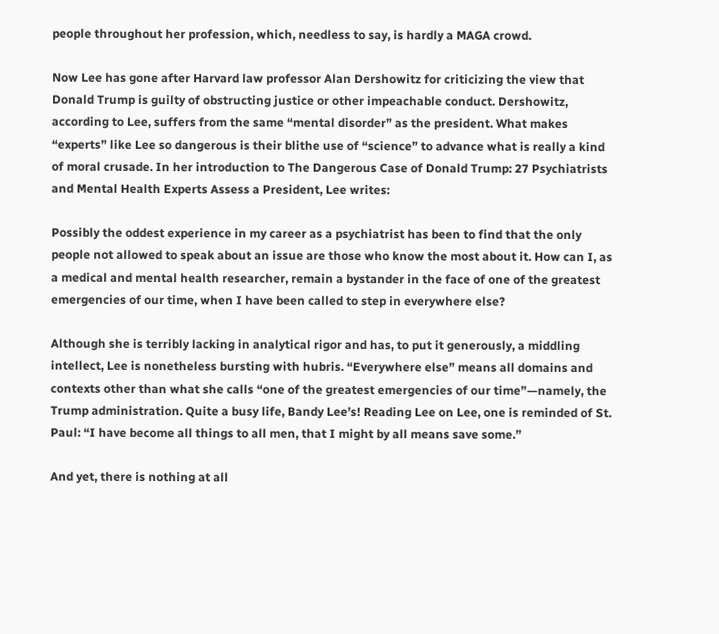people throughout her profession, which, needless to say, is hardly a MAGA crowd.

Now Lee has gone after Harvard law professor Alan Dershowitz for criticizing the view that Donald Trump is guilty of obstructing justice or other impeachable conduct. Dershowitz, according to Lee, suffers from the same “mental disorder” as the president. What makes “experts” like Lee so dangerous is their blithe use of “science” to advance what is really a kind of moral crusade. In her introduction to The Dangerous Case of Donald Trump: 27 Psychiatrists and Mental Health Experts Assess a President, Lee writes:

Possibly the oddest experience in my career as a psychiatrist has been to find that the only people not allowed to speak about an issue are those who know the most about it. How can I, as a medical and mental health researcher, remain a bystander in the face of one of the greatest emergencies of our time, when I have been called to step in everywhere else?

Although she is terribly lacking in analytical rigor and has, to put it generously, a middling intellect, Lee is nonetheless bursting with hubris. “Everywhere else” means all domains and contexts other than what she calls “one of the greatest emergencies of our time”—namely, the Trump administration. Quite a busy life, Bandy Lee’s! Reading Lee on Lee, one is reminded of St. Paul: “I have become all things to all men, that I might by all means save some.”

And yet, there is nothing at all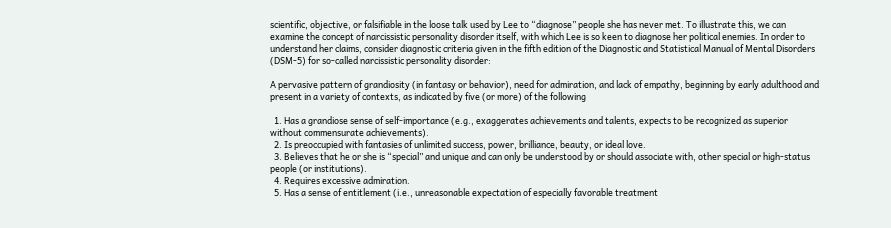scientific, objective, or falsifiable in the loose talk used by Lee to “diagnose” people she has never met. To illustrate this, we can examine the concept of narcissistic personality disorder itself, with which Lee is so keen to diagnose her political enemies. In order to understand her claims, consider diagnostic criteria given in the fifth edition of the Diagnostic and Statistical Manual of Mental Disorders (DSM-5) for so-called narcissistic personality disorder:

A pervasive pattern of grandiosity (in fantasy or behavior), need for admiration, and lack of empathy, beginning by early adulthood and present in a variety of contexts, as indicated by five (or more) of the following

  1. Has a grandiose sense of self-importance (e.g., exaggerates achievements and talents, expects to be recognized as superior without commensurate achievements).
  2. Is preoccupied with fantasies of unlimited success, power, brilliance, beauty, or ideal love.
  3. Believes that he or she is “special” and unique and can only be understood by or should associate with, other special or high-status people (or institutions).
  4. Requires excessive admiration.
  5. Has a sense of entitlement (i.e., unreasonable expectation of especially favorable treatment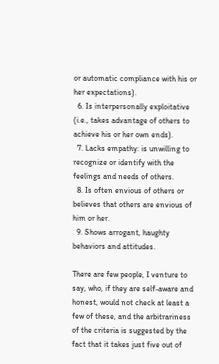or automatic compliance with his or her expectations).
  6. Is interpersonally exploitative (i.e., takes advantage of others to achieve his or her own ends).
  7. Lacks empathy: is unwilling to recognize or identify with the feelings and needs of others.
  8. Is often envious of others or believes that others are envious of him or her.
  9. Shows arrogant, haughty behaviors and attitudes.

There are few people, I venture to say, who, if they are self-aware and honest, would not check at least a few of these, and the arbitrariness of the criteria is suggested by the fact that it takes just five out of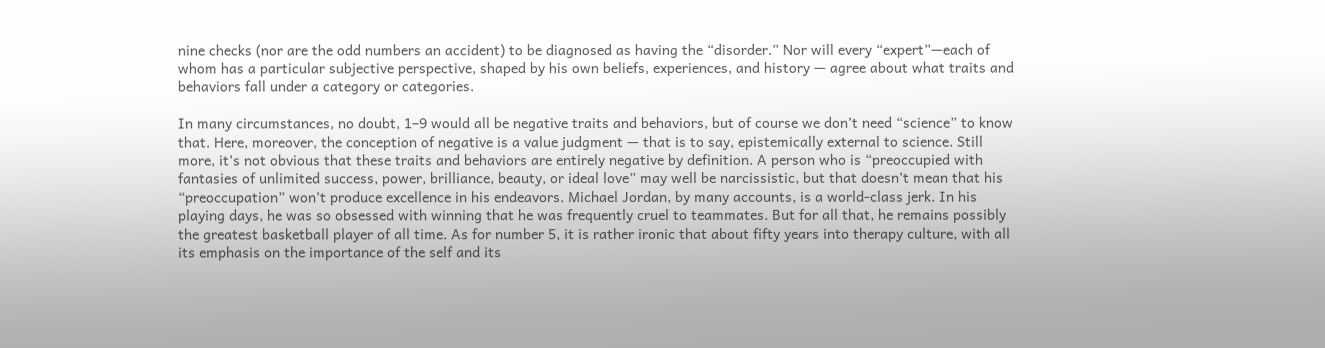nine checks (nor are the odd numbers an accident) to be diagnosed as having the “disorder.” Nor will every “expert”—each of whom has a particular subjective perspective, shaped by his own beliefs, experiences, and history — agree about what traits and behaviors fall under a category or categories.

In many circumstances, no doubt, 1–9 would all be negative traits and behaviors, but of course we don’t need “science” to know that. Here, moreover, the conception of negative is a value judgment — that is to say, epistemically external to science. Still more, it’s not obvious that these traits and behaviors are entirely negative by definition. A person who is “preoccupied with fantasies of unlimited success, power, brilliance, beauty, or ideal love” may well be narcissistic, but that doesn’t mean that his “preoccupation” won’t produce excellence in his endeavors. Michael Jordan, by many accounts, is a world-class jerk. In his playing days, he was so obsessed with winning that he was frequently cruel to teammates. But for all that, he remains possibly the greatest basketball player of all time. As for number 5, it is rather ironic that about fifty years into therapy culture, with all its emphasis on the importance of the self and its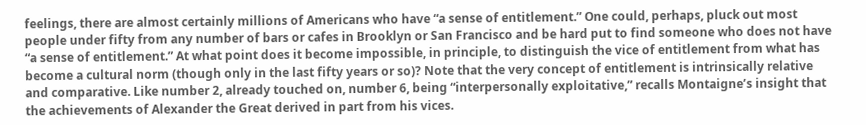feelings, there are almost certainly millions of Americans who have “a sense of entitlement.” One could, perhaps, pluck out most people under fifty from any number of bars or cafes in Brooklyn or San Francisco and be hard put to find someone who does not have “a sense of entitlement.” At what point does it become impossible, in principle, to distinguish the vice of entitlement from what has become a cultural norm (though only in the last fifty years or so)? Note that the very concept of entitlement is intrinsically relative and comparative. Like number 2, already touched on, number 6, being “interpersonally exploitative,” recalls Montaigne’s insight that the achievements of Alexander the Great derived in part from his vices.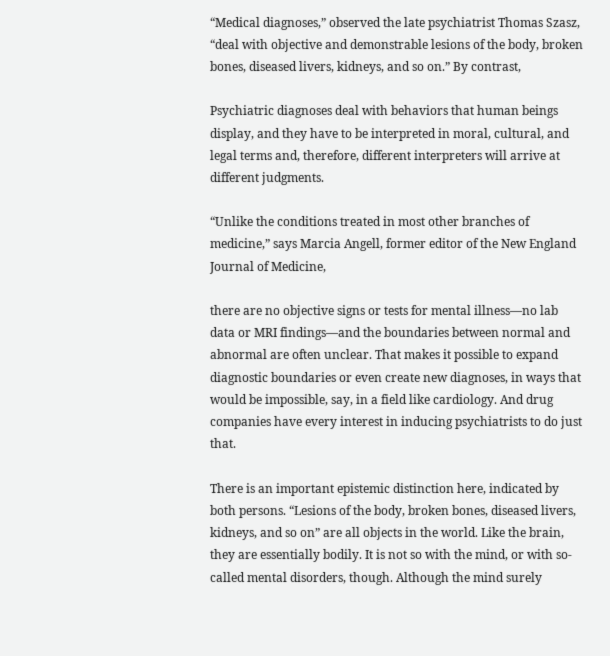“Medical diagnoses,” observed the late psychiatrist Thomas Szasz, “deal with objective and demonstrable lesions of the body, broken bones, diseased livers, kidneys, and so on.” By contrast,

Psychiatric diagnoses deal with behaviors that human beings display, and they have to be interpreted in moral, cultural, and legal terms and, therefore, different interpreters will arrive at different judgments.

“Unlike the conditions treated in most other branches of medicine,” says Marcia Angell, former editor of the New England Journal of Medicine,

there are no objective signs or tests for mental illness—no lab data or MRI findings—and the boundaries between normal and abnormal are often unclear. That makes it possible to expand diagnostic boundaries or even create new diagnoses, in ways that would be impossible, say, in a field like cardiology. And drug companies have every interest in inducing psychiatrists to do just that.

There is an important epistemic distinction here, indicated by both persons. “Lesions of the body, broken bones, diseased livers, kidneys, and so on” are all objects in the world. Like the brain, they are essentially bodily. It is not so with the mind, or with so-called mental disorders, though. Although the mind surely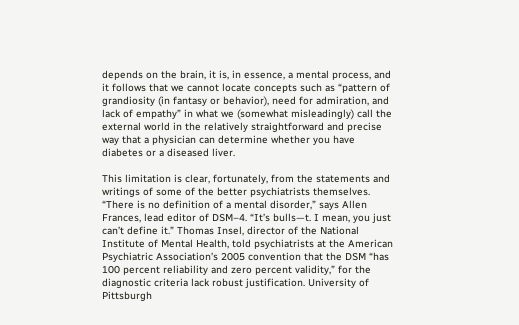depends on the brain, it is, in essence, a mental process, and it follows that we cannot locate concepts such as “pattern of grandiosity (in fantasy or behavior), need for admiration, and lack of empathy” in what we (somewhat misleadingly) call the external world in the relatively straightforward and precise way that a physician can determine whether you have diabetes or a diseased liver.

This limitation is clear, fortunately, from the statements and writings of some of the better psychiatrists themselves. “There is no definition of a mental disorder,” says Allen Frances, lead editor of DSM–4. “It’s bulls—t. I mean, you just can’t define it.” Thomas Insel, director of the National Institute of Mental Health, told psychiatrists at the American Psychiatric Association’s 2005 convention that the DSM “has 100 percent reliability and zero percent validity,” for the diagnostic criteria lack robust justification. University of Pittsburgh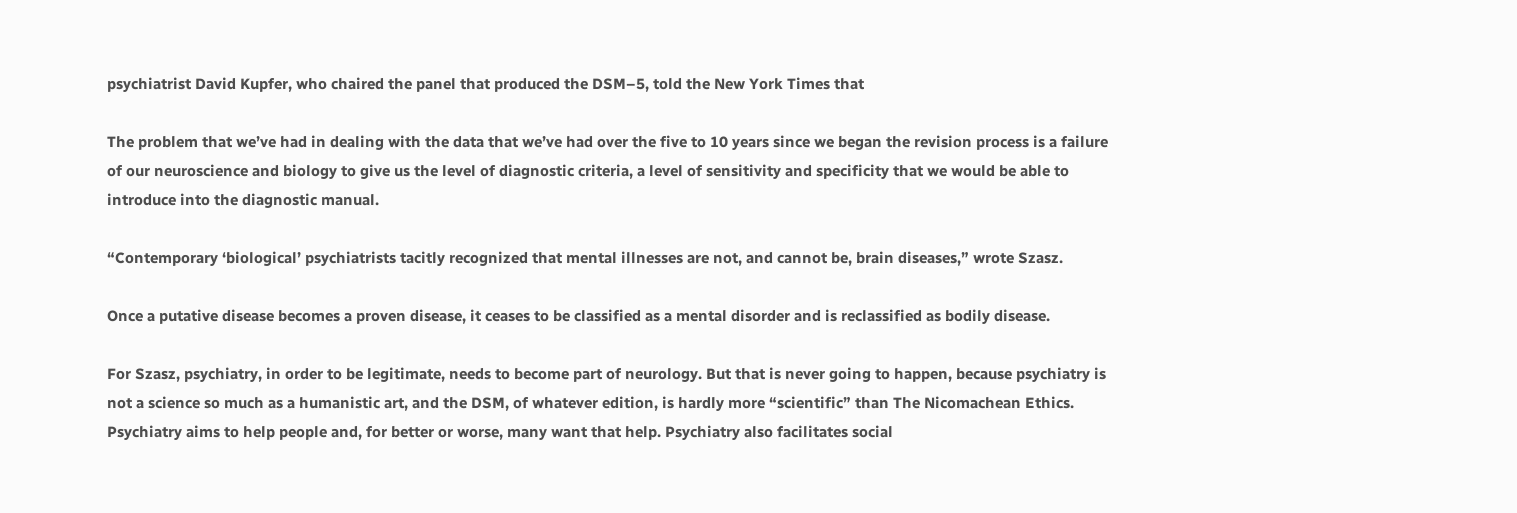psychiatrist David Kupfer, who chaired the panel that produced the DSM–5, told the New York Times that

The problem that we’ve had in dealing with the data that we’ve had over the five to 10 years since we began the revision process is a failure of our neuroscience and biology to give us the level of diagnostic criteria, a level of sensitivity and specificity that we would be able to introduce into the diagnostic manual.

“Contemporary ‘biological’ psychiatrists tacitly recognized that mental illnesses are not, and cannot be, brain diseases,” wrote Szasz.

Once a putative disease becomes a proven disease, it ceases to be classified as a mental disorder and is reclassified as bodily disease.

For Szasz, psychiatry, in order to be legitimate, needs to become part of neurology. But that is never going to happen, because psychiatry is not a science so much as a humanistic art, and the DSM, of whatever edition, is hardly more “scientific” than The Nicomachean Ethics. Psychiatry aims to help people and, for better or worse, many want that help. Psychiatry also facilitates social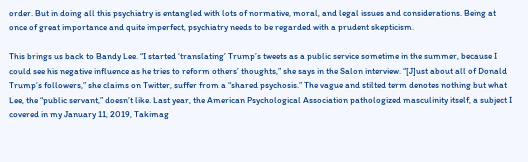order. But in doing all this psychiatry is entangled with lots of normative, moral, and legal issues and considerations. Being at once of great importance and quite imperfect, psychiatry needs to be regarded with a prudent skepticism.

This brings us back to Bandy Lee. “I started ‘translating’ Trump’s tweets as a public service sometime in the summer, because I could see his negative influence as he tries to reform others’ thoughts,” she says in the Salon interview. “[J]ust about all of Donald Trump’s followers,” she claims on Twitter, suffer from a “shared psychosis.” The vague and stilted term denotes nothing but what Lee, the “public servant,” doesn’t like. Last year, the American Psychological Association pathologized masculinity itself, a subject I covered in my January 11, 2019, Takimag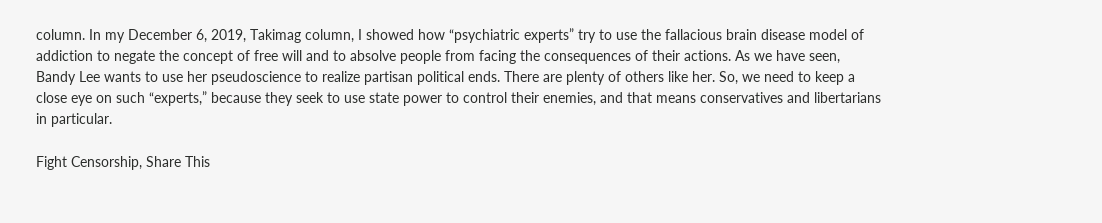column. In my December 6, 2019, Takimag column, I showed how “psychiatric experts” try to use the fallacious brain disease model of addiction to negate the concept of free will and to absolve people from facing the consequences of their actions. As we have seen, Bandy Lee wants to use her pseudoscience to realize partisan political ends. There are plenty of others like her. So, we need to keep a close eye on such “experts,” because they seek to use state power to control their enemies, and that means conservatives and libertarians in particular.

Fight Censorship, Share This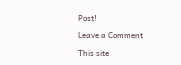Post!

Leave a Comment

This site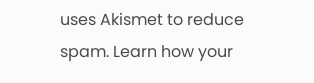uses Akismet to reduce spam. Learn how your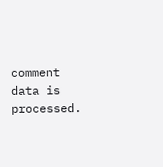comment data is processed.